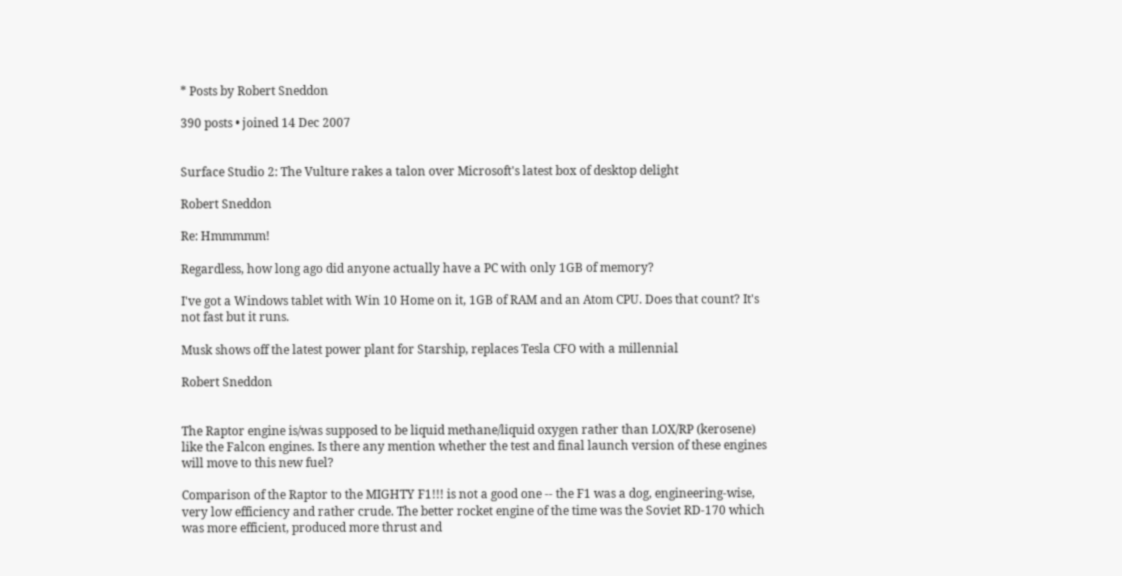* Posts by Robert Sneddon

390 posts • joined 14 Dec 2007


Surface Studio 2: The Vulture rakes a talon over Microsoft's latest box of desktop delight

Robert Sneddon

Re: Hmmmmm!

Regardless, how long ago did anyone actually have a PC with only 1GB of memory?

I've got a Windows tablet with Win 10 Home on it, 1GB of RAM and an Atom CPU. Does that count? It's not fast but it runs.

Musk shows off the latest power plant for Starship, replaces Tesla CFO with a millennial

Robert Sneddon


The Raptor engine is/was supposed to be liquid methane/liquid oxygen rather than LOX/RP (kerosene) like the Falcon engines. Is there any mention whether the test and final launch version of these engines will move to this new fuel?

Comparison of the Raptor to the MIGHTY F1!!! is not a good one -- the F1 was a dog, engineering-wise, very low efficiency and rather crude. The better rocket engine of the time was the Soviet RD-170 which was more efficient, produced more thrust and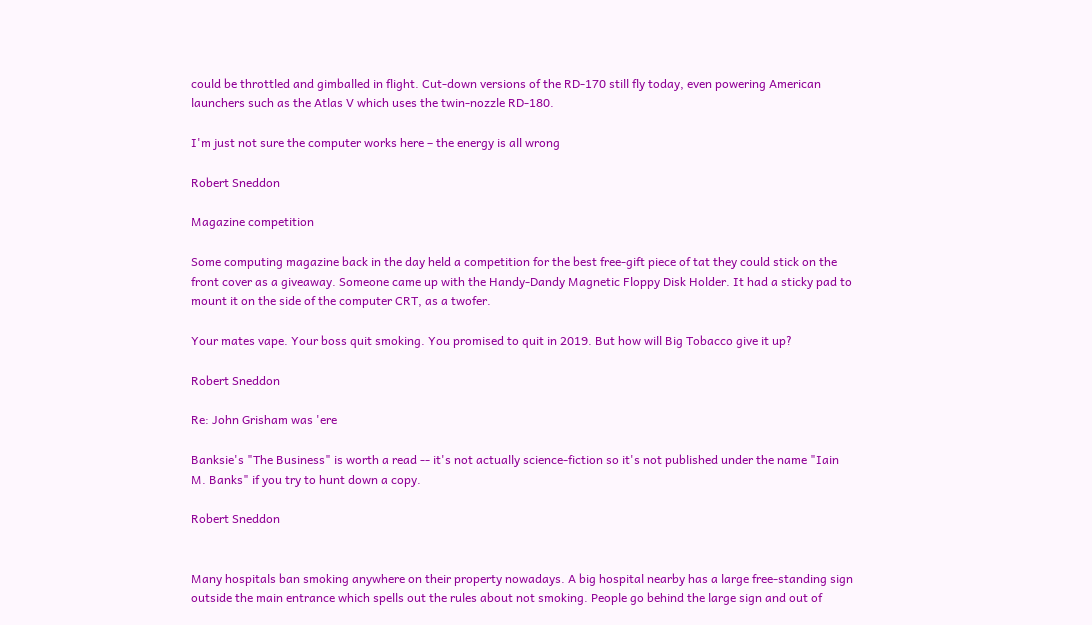could be throttled and gimballed in flight. Cut-down versions of the RD-170 still fly today, even powering American launchers such as the Atlas V which uses the twin-nozzle RD-180.

I'm just not sure the computer works here – the energy is all wrong

Robert Sneddon

Magazine competition

Some computing magazine back in the day held a competition for the best free-gift piece of tat they could stick on the front cover as a giveaway. Someone came up with the Handy-Dandy Magnetic Floppy Disk Holder. It had a sticky pad to mount it on the side of the computer CRT, as a twofer.

Your mates vape. Your boss quit smoking. You promised to quit in 2019. But how will Big Tobacco give it up?

Robert Sneddon

Re: John Grisham was 'ere

Banksie's "The Business" is worth a read -- it's not actually science-fiction so it's not published under the name "Iain M. Banks" if you try to hunt down a copy.

Robert Sneddon


Many hospitals ban smoking anywhere on their property nowadays. A big hospital nearby has a large free-standing sign outside the main entrance which spells out the rules about not smoking. People go behind the large sign and out of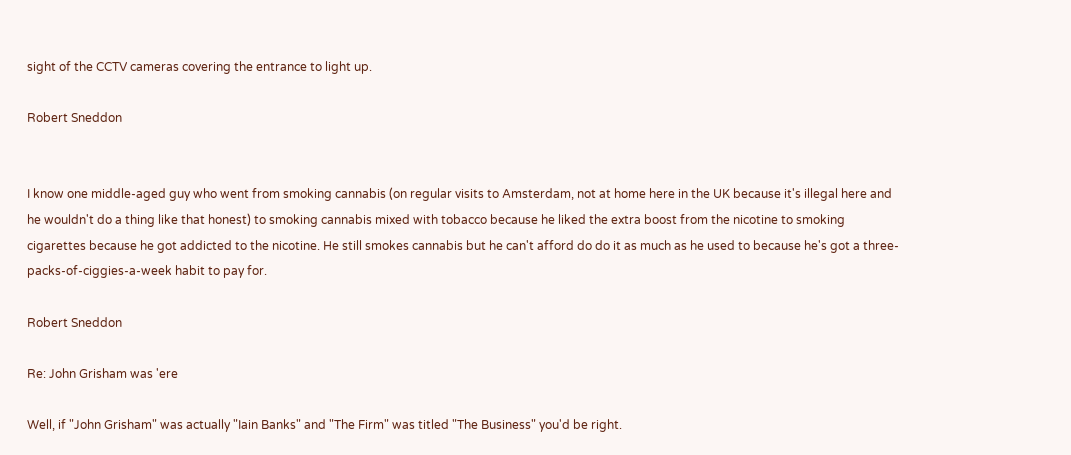sight of the CCTV cameras covering the entrance to light up.

Robert Sneddon


I know one middle-aged guy who went from smoking cannabis (on regular visits to Amsterdam, not at home here in the UK because it's illegal here and he wouldn't do a thing like that honest) to smoking cannabis mixed with tobacco because he liked the extra boost from the nicotine to smoking cigarettes because he got addicted to the nicotine. He still smokes cannabis but he can't afford do do it as much as he used to because he's got a three-packs-of-ciggies-a-week habit to pay for.

Robert Sneddon

Re: John Grisham was 'ere

Well, if "John Grisham" was actually "Iain Banks" and "The Firm" was titled "The Business" you'd be right.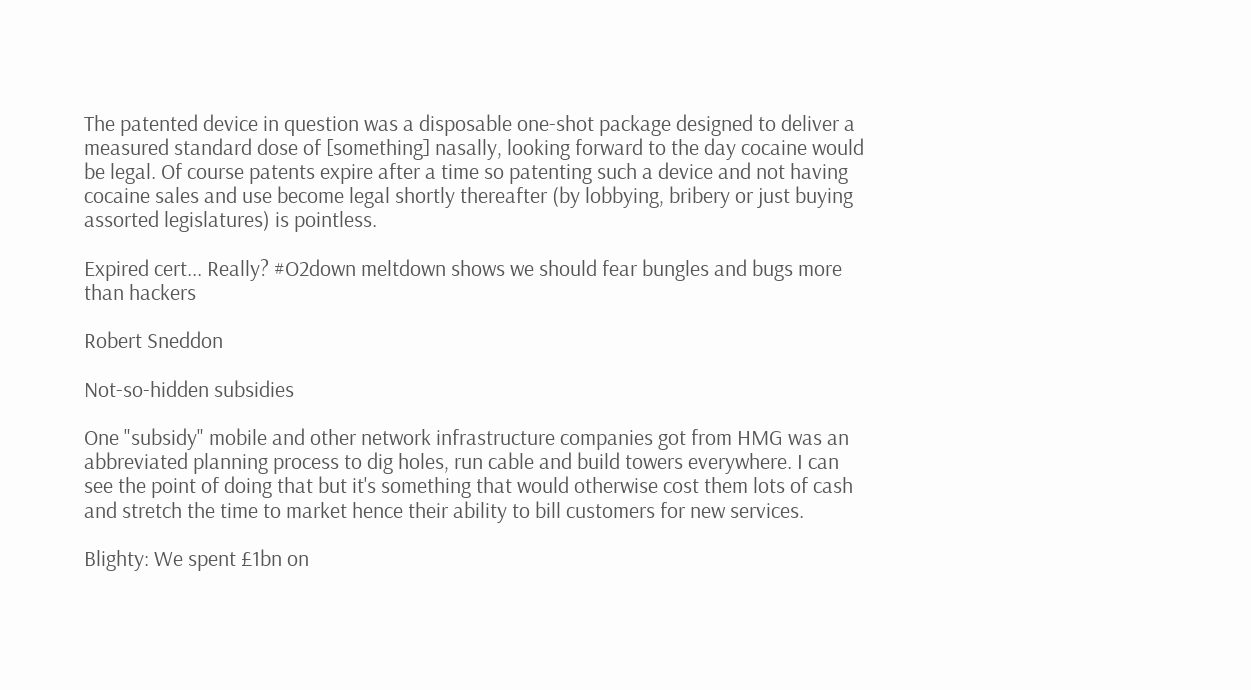The patented device in question was a disposable one-shot package designed to deliver a measured standard dose of [something] nasally, looking forward to the day cocaine would be legal. Of course patents expire after a time so patenting such a device and not having cocaine sales and use become legal shortly thereafter (by lobbying, bribery or just buying assorted legislatures) is pointless.

Expired cert... Really? #O2down meltdown shows we should fear bungles and bugs more than hackers

Robert Sneddon

Not-so-hidden subsidies

One "subsidy" mobile and other network infrastructure companies got from HMG was an abbreviated planning process to dig holes, run cable and build towers everywhere. I can see the point of doing that but it's something that would otherwise cost them lots of cash and stretch the time to market hence their ability to bill customers for new services.

Blighty: We spent £1bn on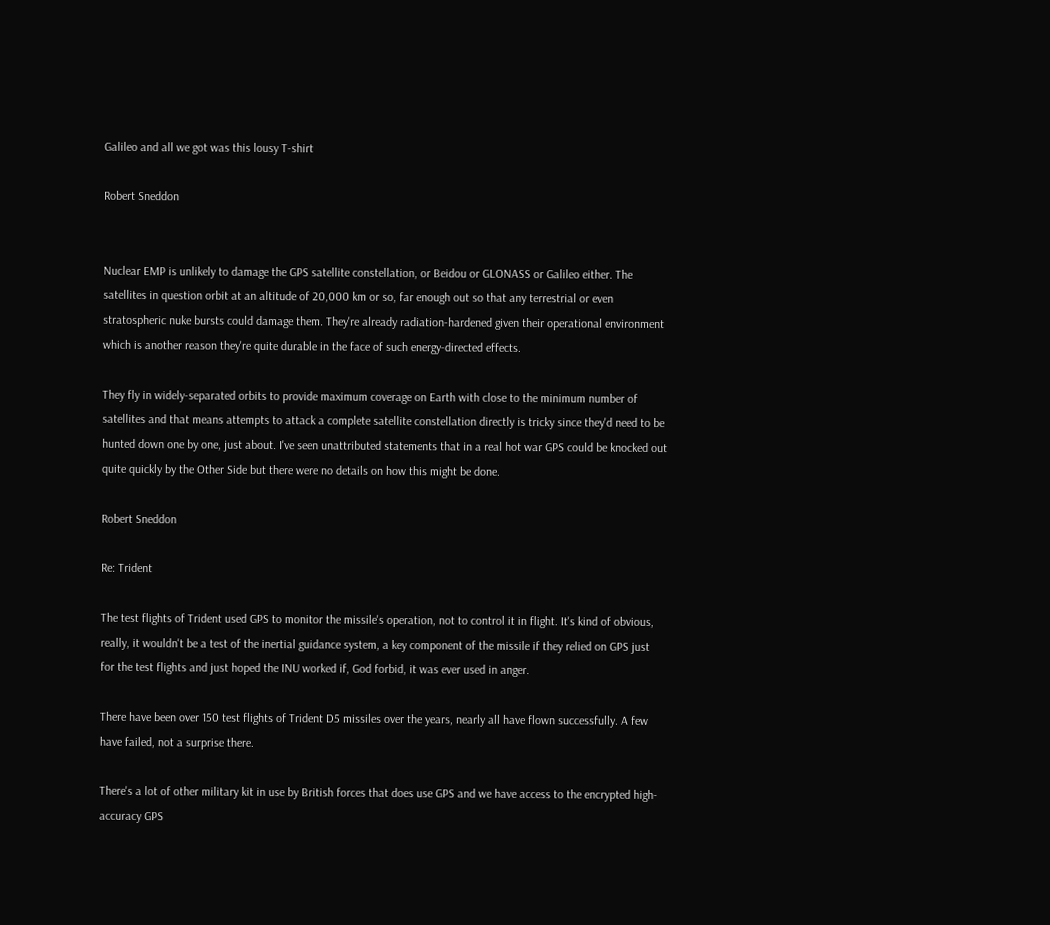Galileo and all we got was this lousy T-shirt

Robert Sneddon


Nuclear EMP is unlikely to damage the GPS satellite constellation, or Beidou or GLONASS or Galileo either. The satellites in question orbit at an altitude of 20,000 km or so, far enough out so that any terrestrial or even stratospheric nuke bursts could damage them. They're already radiation-hardened given their operational environment which is another reason they're quite durable in the face of such energy-directed effects.

They fly in widely-separated orbits to provide maximum coverage on Earth with close to the minimum number of satellites and that means attempts to attack a complete satellite constellation directly is tricky since they'd need to be hunted down one by one, just about. I've seen unattributed statements that in a real hot war GPS could be knocked out quite quickly by the Other Side but there were no details on how this might be done.

Robert Sneddon

Re: Trident

The test flights of Trident used GPS to monitor the missile's operation, not to control it in flight. It's kind of obvious, really, it wouldn't be a test of the inertial guidance system, a key component of the missile if they relied on GPS just for the test flights and just hoped the INU worked if, God forbid, it was ever used in anger.

There have been over 150 test flights of Trident D5 missiles over the years, nearly all have flown successfully. A few have failed, not a surprise there.

There's a lot of other military kit in use by British forces that does use GPS and we have access to the encrypted high-accuracy GPS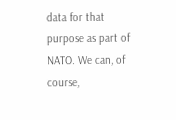data for that purpose as part of NATO. We can, of course,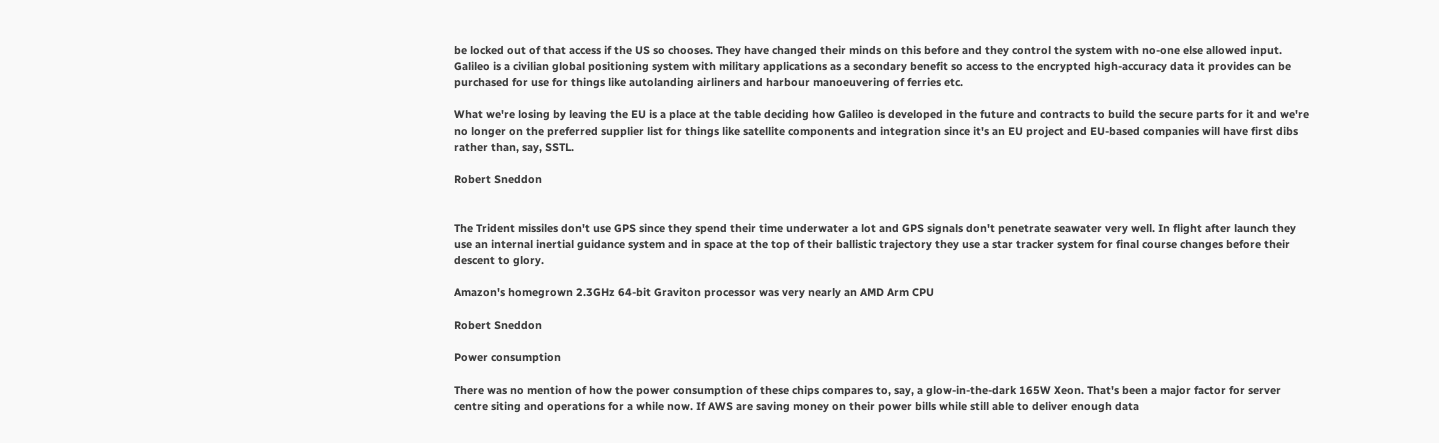be locked out of that access if the US so chooses. They have changed their minds on this before and they control the system with no-one else allowed input. Galileo is a civilian global positioning system with military applications as a secondary benefit so access to the encrypted high-accuracy data it provides can be purchased for use for things like autolanding airliners and harbour manoeuvering of ferries etc.

What we're losing by leaving the EU is a place at the table deciding how Galileo is developed in the future and contracts to build the secure parts for it and we're no longer on the preferred supplier list for things like satellite components and integration since it's an EU project and EU-based companies will have first dibs rather than, say, SSTL.

Robert Sneddon


The Trident missiles don't use GPS since they spend their time underwater a lot and GPS signals don't penetrate seawater very well. In flight after launch they use an internal inertial guidance system and in space at the top of their ballistic trajectory they use a star tracker system for final course changes before their descent to glory.

Amazon's homegrown 2.3GHz 64-bit Graviton processor was very nearly an AMD Arm CPU

Robert Sneddon

Power consumption

There was no mention of how the power consumption of these chips compares to, say, a glow-in-the-dark 165W Xeon. That's been a major factor for server centre siting and operations for a while now. If AWS are saving money on their power bills while still able to deliver enough data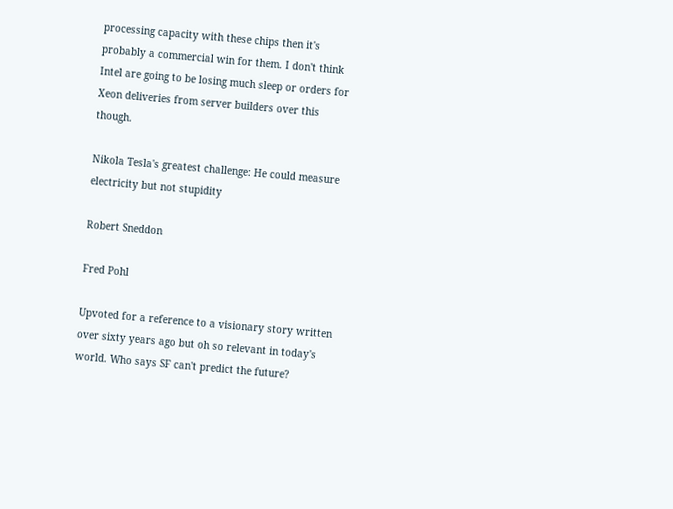processing capacity with these chips then it's probably a commercial win for them. I don't think Intel are going to be losing much sleep or orders for Xeon deliveries from server builders over this though.

Nikola Tesla's greatest challenge: He could measure electricity but not stupidity

Robert Sneddon

Fred Pohl

Upvoted for a reference to a visionary story written over sixty years ago but oh so relevant in today's world. Who says SF can't predict the future?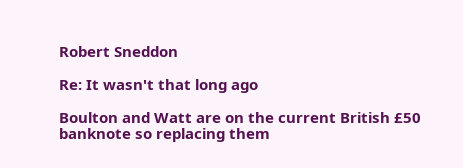Robert Sneddon

Re: It wasn't that long ago

Boulton and Watt are on the current British £50 banknote so replacing them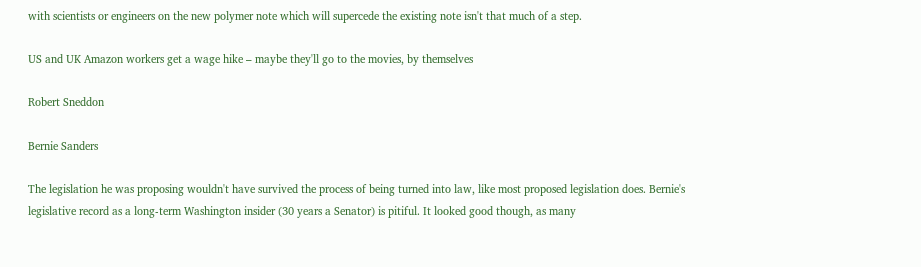with scientists or engineers on the new polymer note which will supercede the existing note isn't that much of a step.

US and UK Amazon workers get a wage hike – maybe they'll go to the movies, by themselves

Robert Sneddon

Bernie Sanders

The legislation he was proposing wouldn't have survived the process of being turned into law, like most proposed legislation does. Bernie's legislative record as a long-term Washington insider (30 years a Senator) is pitiful. It looked good though, as many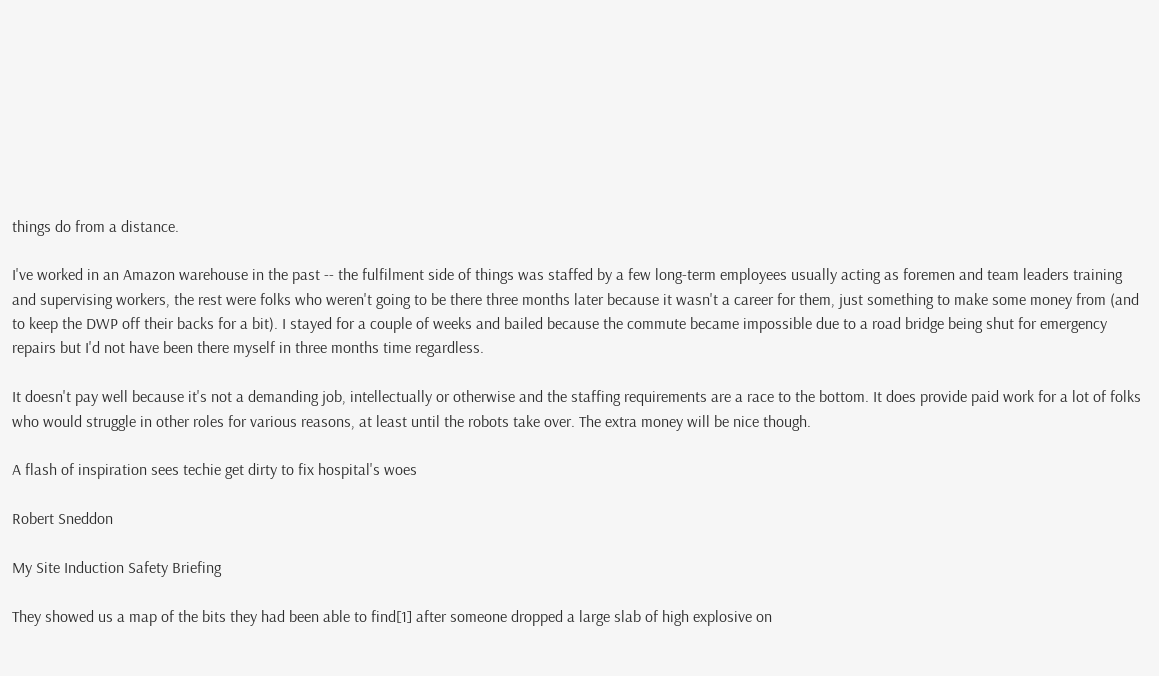things do from a distance.

I've worked in an Amazon warehouse in the past -- the fulfilment side of things was staffed by a few long-term employees usually acting as foremen and team leaders training and supervising workers, the rest were folks who weren't going to be there three months later because it wasn't a career for them, just something to make some money from (and to keep the DWP off their backs for a bit). I stayed for a couple of weeks and bailed because the commute became impossible due to a road bridge being shut for emergency repairs but I'd not have been there myself in three months time regardless.

It doesn't pay well because it's not a demanding job, intellectually or otherwise and the staffing requirements are a race to the bottom. It does provide paid work for a lot of folks who would struggle in other roles for various reasons, at least until the robots take over. The extra money will be nice though.

A flash of inspiration sees techie get dirty to fix hospital's woes

Robert Sneddon

My Site Induction Safety Briefing

They showed us a map of the bits they had been able to find[1] after someone dropped a large slab of high explosive on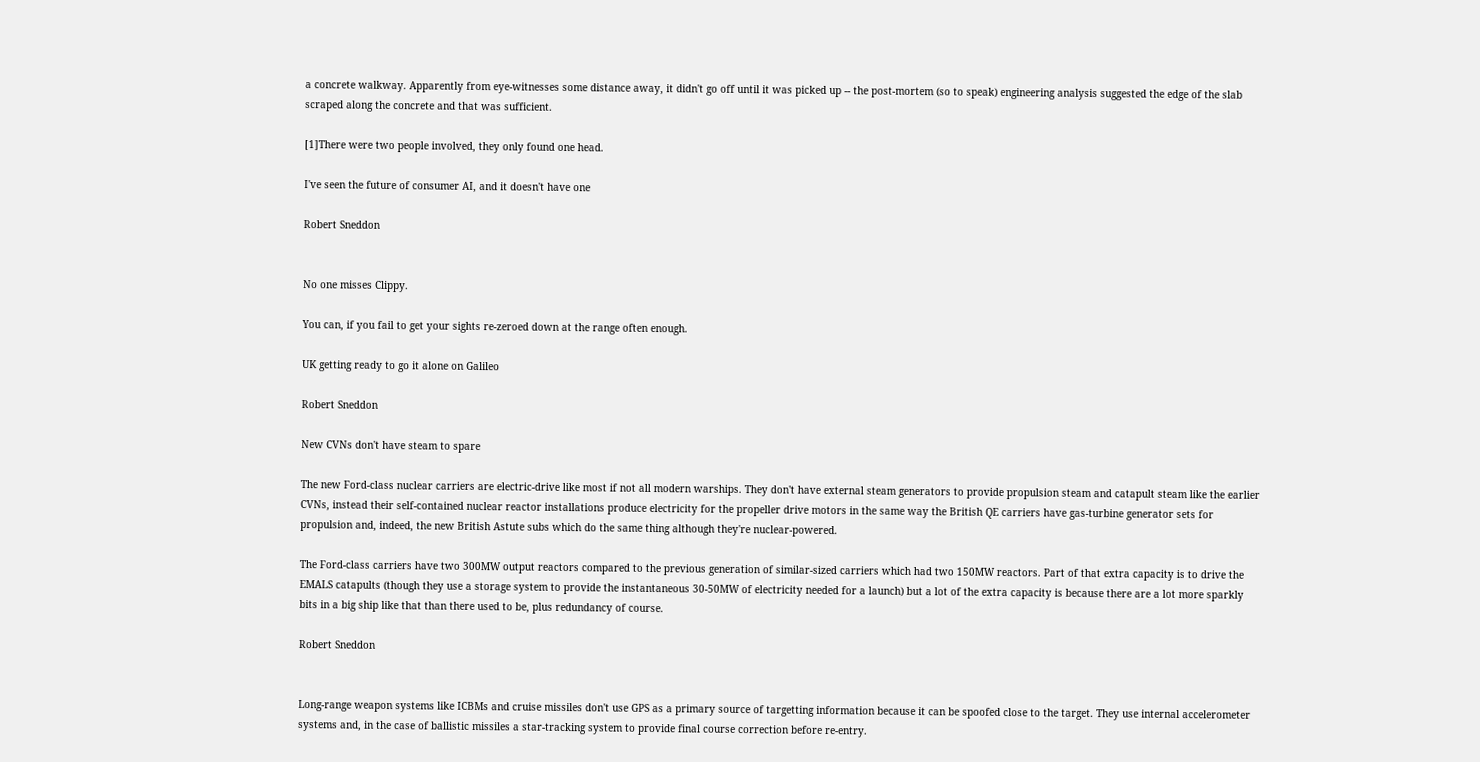a concrete walkway. Apparently from eye-witnesses some distance away, it didn't go off until it was picked up -- the post-mortem (so to speak) engineering analysis suggested the edge of the slab scraped along the concrete and that was sufficient.

[1]There were two people involved, they only found one head.

I've seen the future of consumer AI, and it doesn't have one

Robert Sneddon


No one misses Clippy.

You can, if you fail to get your sights re-zeroed down at the range often enough.

UK getting ready to go it alone on Galileo

Robert Sneddon

New CVNs don't have steam to spare

The new Ford-class nuclear carriers are electric-drive like most if not all modern warships. They don't have external steam generators to provide propulsion steam and catapult steam like the earlier CVNs, instead their self-contained nuclear reactor installations produce electricity for the propeller drive motors in the same way the British QE carriers have gas-turbine generator sets for propulsion and, indeed, the new British Astute subs which do the same thing although they're nuclear-powered.

The Ford-class carriers have two 300MW output reactors compared to the previous generation of similar-sized carriers which had two 150MW reactors. Part of that extra capacity is to drive the EMALS catapults (though they use a storage system to provide the instantaneous 30-50MW of electricity needed for a launch) but a lot of the extra capacity is because there are a lot more sparkly bits in a big ship like that than there used to be, plus redundancy of course.

Robert Sneddon


Long-range weapon systems like ICBMs and cruise missiles don't use GPS as a primary source of targetting information because it can be spoofed close to the target. They use internal accelerometer systems and, in the case of ballistic missiles a star-tracking system to provide final course correction before re-entry.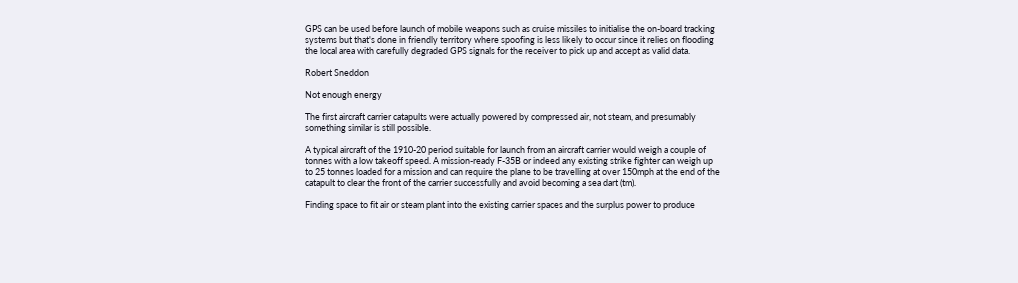GPS can be used before launch of mobile weapons such as cruise missiles to initialise the on-board tracking systems but that's done in friendly territory where spoofing is less likely to occur since it relies on flooding the local area with carefully degraded GPS signals for the receiver to pick up and accept as valid data.

Robert Sneddon

Not enough energy

The first aircraft carrier catapults were actually powered by compressed air, not steam, and presumably something similar is still possible.

A typical aircraft of the 1910-20 period suitable for launch from an aircraft carrier would weigh a couple of tonnes with a low takeoff speed. A mission-ready F-35B or indeed any existing strike fighter can weigh up to 25 tonnes loaded for a mission and can require the plane to be travelling at over 150mph at the end of the catapult to clear the front of the carrier successfully and avoid becoming a sea dart (tm).

Finding space to fit air or steam plant into the existing carrier spaces and the surplus power to produce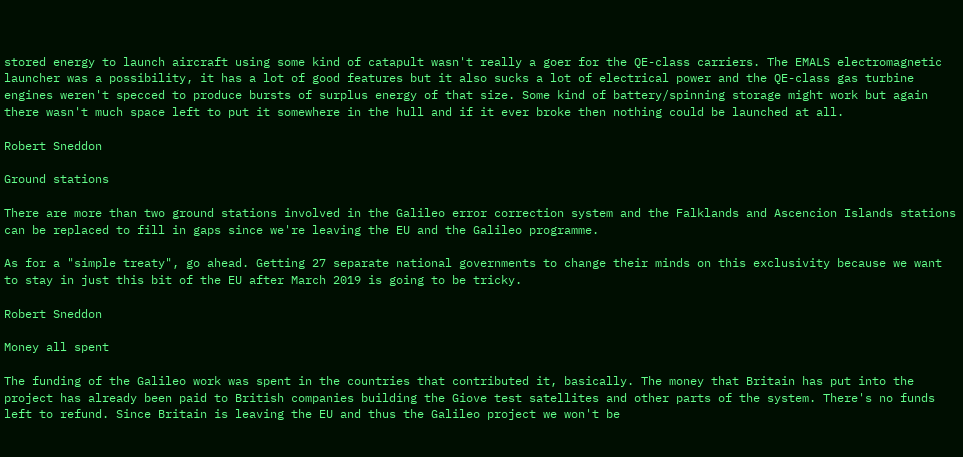stored energy to launch aircraft using some kind of catapult wasn't really a goer for the QE-class carriers. The EMALS electromagnetic launcher was a possibility, it has a lot of good features but it also sucks a lot of electrical power and the QE-class gas turbine engines weren't specced to produce bursts of surplus energy of that size. Some kind of battery/spinning storage might work but again there wasn't much space left to put it somewhere in the hull and if it ever broke then nothing could be launched at all.

Robert Sneddon

Ground stations

There are more than two ground stations involved in the Galileo error correction system and the Falklands and Ascencion Islands stations can be replaced to fill in gaps since we're leaving the EU and the Galileo programme.

As for a "simple treaty", go ahead. Getting 27 separate national governments to change their minds on this exclusivity because we want to stay in just this bit of the EU after March 2019 is going to be tricky.

Robert Sneddon

Money all spent

The funding of the Galileo work was spent in the countries that contributed it, basically. The money that Britain has put into the project has already been paid to British companies building the Giove test satellites and other parts of the system. There's no funds left to refund. Since Britain is leaving the EU and thus the Galileo project we won't be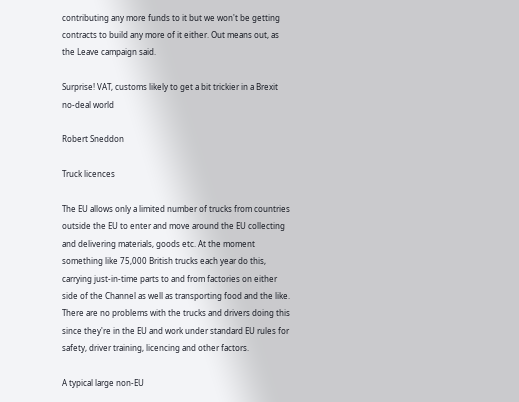contributing any more funds to it but we won't be getting contracts to build any more of it either. Out means out, as the Leave campaign said.

Surprise! VAT, customs likely to get a bit trickier in a Brexit no-deal world

Robert Sneddon

Truck licences

The EU allows only a limited number of trucks from countries outside the EU to enter and move around the EU collecting and delivering materials, goods etc. At the moment something like 75,000 British trucks each year do this, carrying just-in-time parts to and from factories on either side of the Channel as well as transporting food and the like. There are no problems with the trucks and drivers doing this since they're in the EU and work under standard EU rules for safety, driver training, licencing and other factors.

A typical large non-EU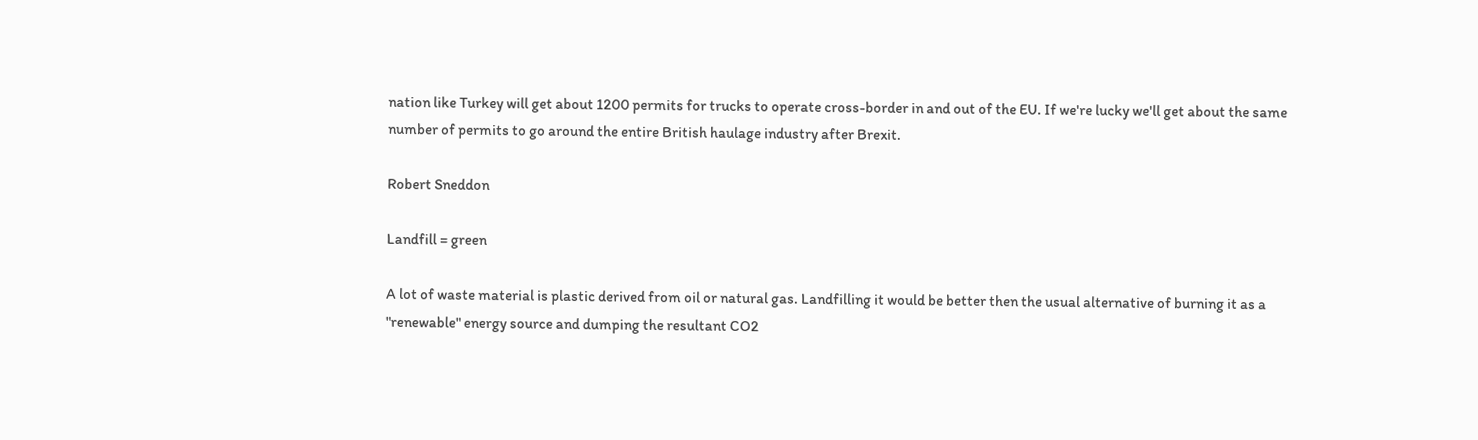nation like Turkey will get about 1200 permits for trucks to operate cross-border in and out of the EU. If we're lucky we'll get about the same number of permits to go around the entire British haulage industry after Brexit.

Robert Sneddon

Landfill = green

A lot of waste material is plastic derived from oil or natural gas. Landfilling it would be better then the usual alternative of burning it as a "renewable" energy source and dumping the resultant CO2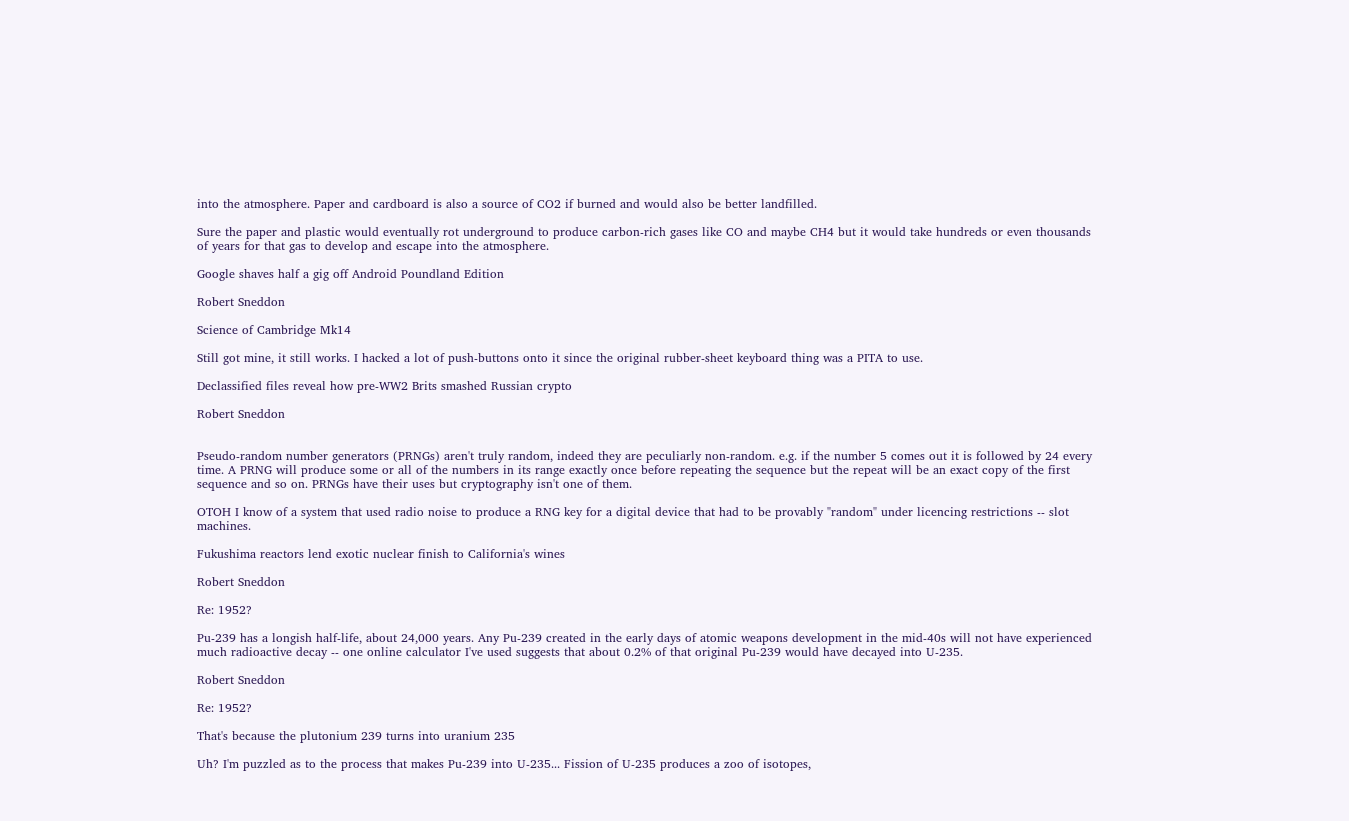into the atmosphere. Paper and cardboard is also a source of CO2 if burned and would also be better landfilled.

Sure the paper and plastic would eventually rot underground to produce carbon-rich gases like CO and maybe CH4 but it would take hundreds or even thousands of years for that gas to develop and escape into the atmosphere.

Google shaves half a gig off Android Poundland Edition

Robert Sneddon

Science of Cambridge Mk14

Still got mine, it still works. I hacked a lot of push-buttons onto it since the original rubber-sheet keyboard thing was a PITA to use.

Declassified files reveal how pre-WW2 Brits smashed Russian crypto

Robert Sneddon


Pseudo-random number generators (PRNGs) aren't truly random, indeed they are peculiarly non-random. e.g. if the number 5 comes out it is followed by 24 every time. A PRNG will produce some or all of the numbers in its range exactly once before repeating the sequence but the repeat will be an exact copy of the first sequence and so on. PRNGs have their uses but cryptography isn't one of them.

OTOH I know of a system that used radio noise to produce a RNG key for a digital device that had to be provably "random" under licencing restrictions -- slot machines.

Fukushima reactors lend exotic nuclear finish to California's wines

Robert Sneddon

Re: 1952?

Pu-239 has a longish half-life, about 24,000 years. Any Pu-239 created in the early days of atomic weapons development in the mid-40s will not have experienced much radioactive decay -- one online calculator I've used suggests that about 0.2% of that original Pu-239 would have decayed into U-235.

Robert Sneddon

Re: 1952?

That's because the plutonium 239 turns into uranium 235

Uh? I'm puzzled as to the process that makes Pu-239 into U-235... Fission of U-235 produces a zoo of isotopes,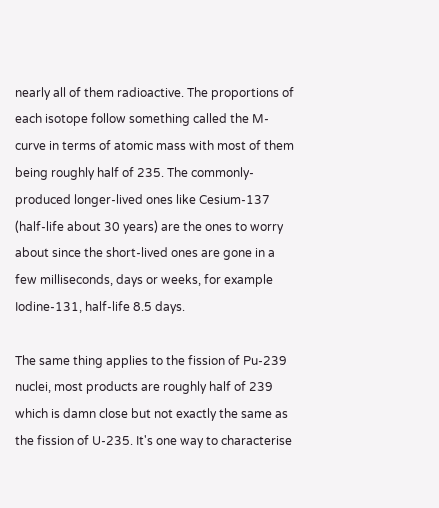nearly all of them radioactive. The proportions of each isotope follow something called the M-curve in terms of atomic mass with most of them being roughly half of 235. The commonly-produced longer-lived ones like Cesium-137 (half-life about 30 years) are the ones to worry about since the short-lived ones are gone in a few milliseconds, days or weeks, for example Iodine-131, half-life 8.5 days.

The same thing applies to the fission of Pu-239 nuclei, most products are roughly half of 239 which is damn close but not exactly the same as the fission of U-235. It's one way to characterise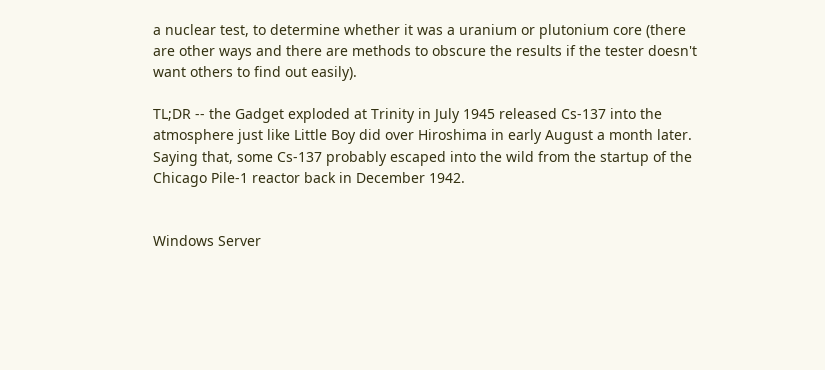a nuclear test, to determine whether it was a uranium or plutonium core (there are other ways and there are methods to obscure the results if the tester doesn't want others to find out easily).

TL;DR -- the Gadget exploded at Trinity in July 1945 released Cs-137 into the atmosphere just like Little Boy did over Hiroshima in early August a month later. Saying that, some Cs-137 probably escaped into the wild from the startup of the Chicago Pile-1 reactor back in December 1942.


Windows Server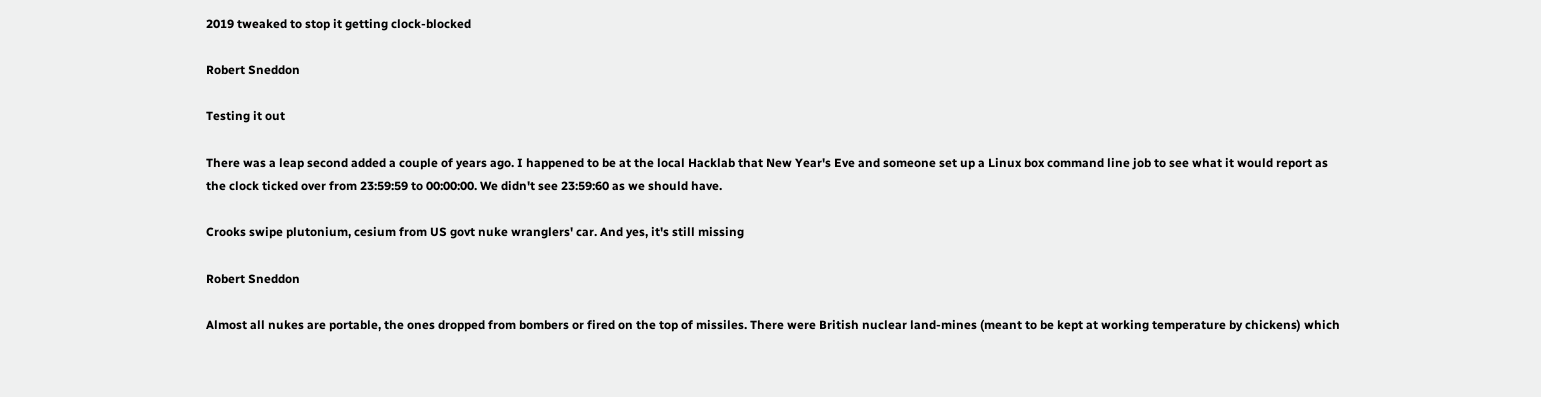2019 tweaked to stop it getting clock-blocked

Robert Sneddon

Testing it out

There was a leap second added a couple of years ago. I happened to be at the local Hacklab that New Year's Eve and someone set up a Linux box command line job to see what it would report as the clock ticked over from 23:59:59 to 00:00:00. We didn't see 23:59:60 as we should have.

Crooks swipe plutonium, cesium from US govt nuke wranglers' car. And yes, it's still missing

Robert Sneddon

Almost all nukes are portable, the ones dropped from bombers or fired on the top of missiles. There were British nuclear land-mines (meant to be kept at working temperature by chickens) which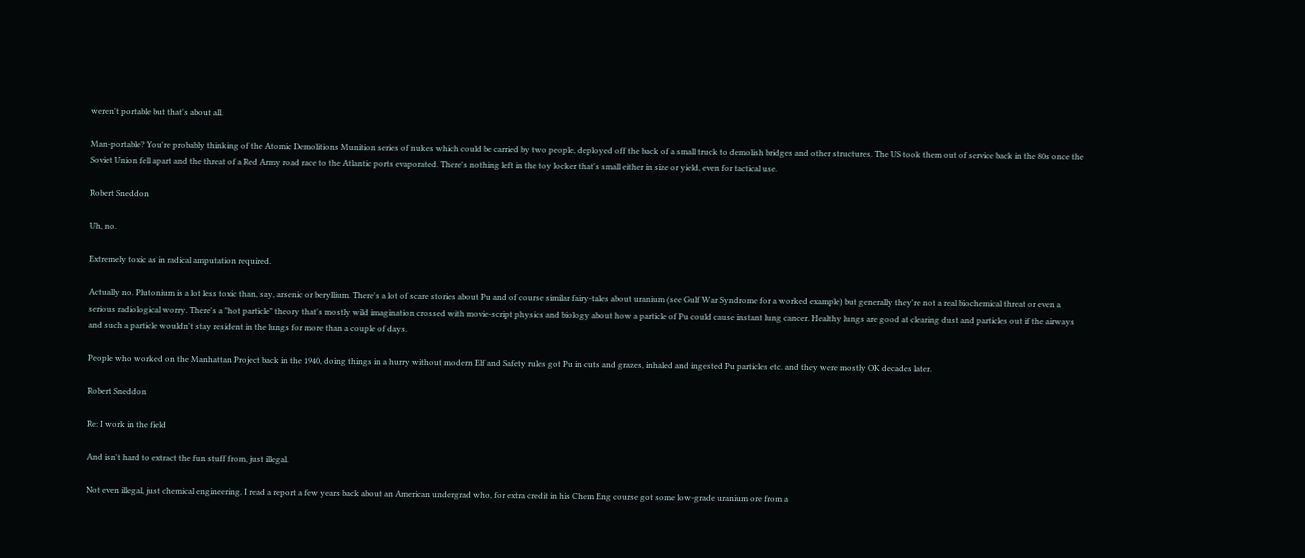weren't portable but that's about all.

Man-portable? You're probably thinking of the Atomic Demolitions Munition series of nukes which could be carried by two people, deployed off the back of a small truck to demolish bridges and other structures. The US took them out of service back in the 80s once the Soviet Union fell apart and the threat of a Red Army road race to the Atlantic ports evaporated. There's nothing left in the toy locker that's small either in size or yield, even for tactical use.

Robert Sneddon

Uh, no.

Extremely toxic as in radical amputation required.

Actually no. Plutonium is a lot less toxic than, say, arsenic or beryllium. There's a lot of scare stories about Pu and of course similar fairy-tales about uranium (see Gulf War Syndrome for a worked example) but generally they're not a real biochemical threat or even a serious radiological worry. There's a "hot particle" theory that's mostly wild imagination crossed with movie-script physics and biology about how a particle of Pu could cause instant lung cancer. Healthy lungs are good at clearing dust and particles out if the airways and such a particle wouldn't stay resident in the lungs for more than a couple of days.

People who worked on the Manhattan Project back in the 1940, doing things in a hurry without modern Elf and Safety rules got Pu in cuts and grazes, inhaled and ingested Pu particles etc. and they were mostly OK decades later.

Robert Sneddon

Re: I work in the field

And isn't hard to extract the fun stuff from, just illegal.

Not even illegal, just chemical engineering. I read a report a few years back about an American undergrad who, for extra credit in his Chem Eng course got some low-grade uranium ore from a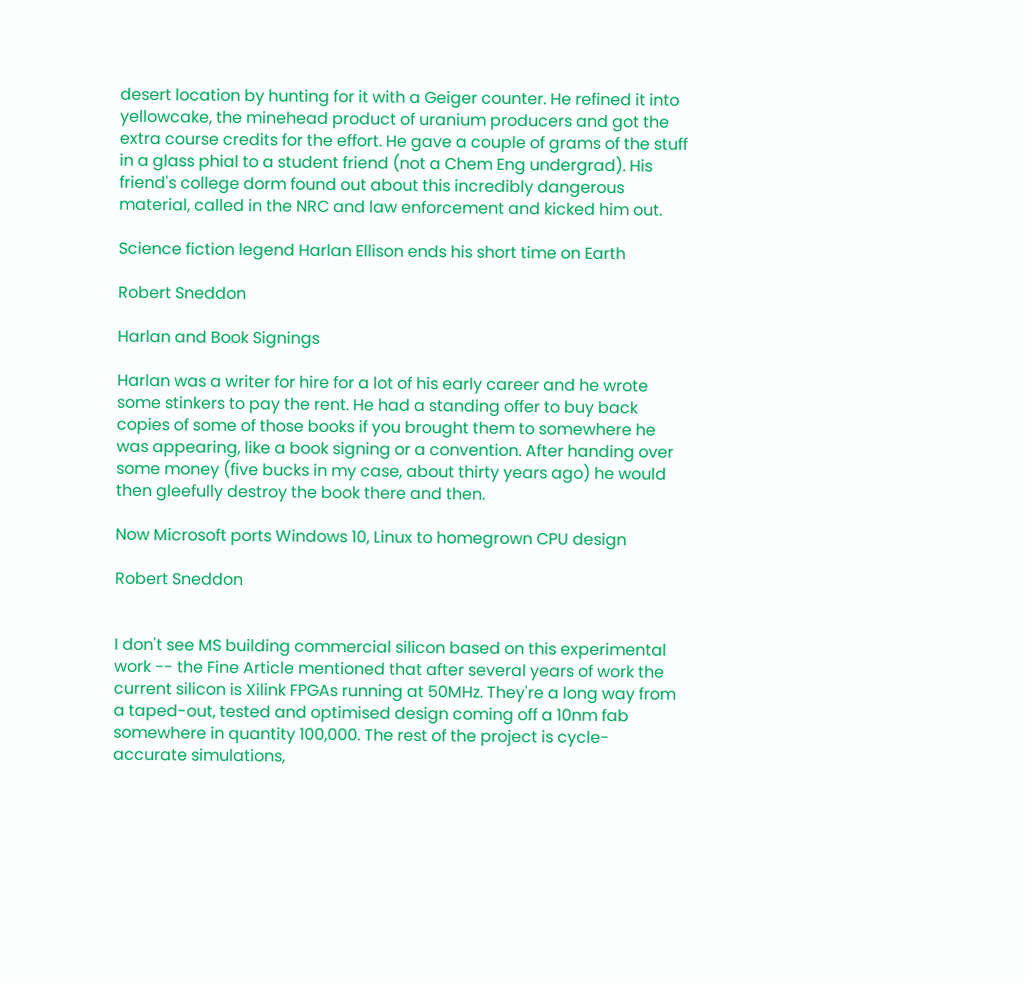desert location by hunting for it with a Geiger counter. He refined it into yellowcake, the minehead product of uranium producers and got the extra course credits for the effort. He gave a couple of grams of the stuff in a glass phial to a student friend (not a Chem Eng undergrad). His friend's college dorm found out about this incredibly dangerous material, called in the NRC and law enforcement and kicked him out.

Science fiction legend Harlan Ellison ends his short time on Earth

Robert Sneddon

Harlan and Book Signings

Harlan was a writer for hire for a lot of his early career and he wrote some stinkers to pay the rent. He had a standing offer to buy back copies of some of those books if you brought them to somewhere he was appearing, like a book signing or a convention. After handing over some money (five bucks in my case, about thirty years ago) he would then gleefully destroy the book there and then.

Now Microsoft ports Windows 10, Linux to homegrown CPU design

Robert Sneddon


I don't see MS building commercial silicon based on this experimental work -- the Fine Article mentioned that after several years of work the current silicon is Xilink FPGAs running at 50MHz. They're a long way from a taped-out, tested and optimised design coming off a 10nm fab somewhere in quantity 100,000. The rest of the project is cycle-accurate simulations,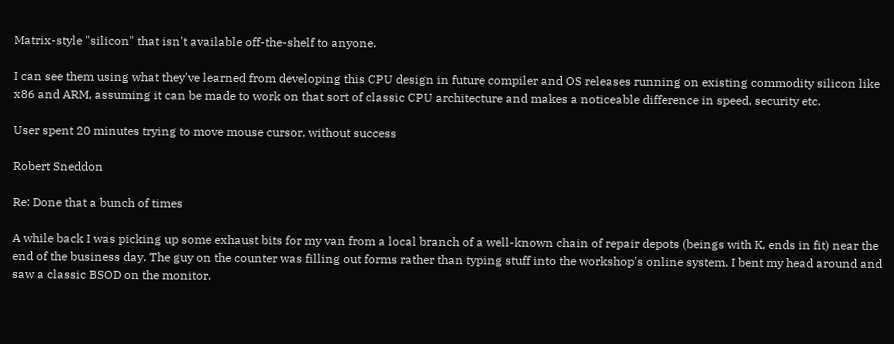Matrix-style "silicon" that isn't available off-the-shelf to anyone.

I can see them using what they've learned from developing this CPU design in future compiler and OS releases running on existing commodity silicon like x86 and ARM, assuming it can be made to work on that sort of classic CPU architecture and makes a noticeable difference in speed, security etc.

User spent 20 minutes trying to move mouse cursor, without success

Robert Sneddon

Re: Done that a bunch of times

A while back I was picking up some exhaust bits for my van from a local branch of a well-known chain of repair depots (beings with K, ends in fit) near the end of the business day. The guy on the counter was filling out forms rather than typing stuff into the workshop's online system. I bent my head around and saw a classic BSOD on the monitor.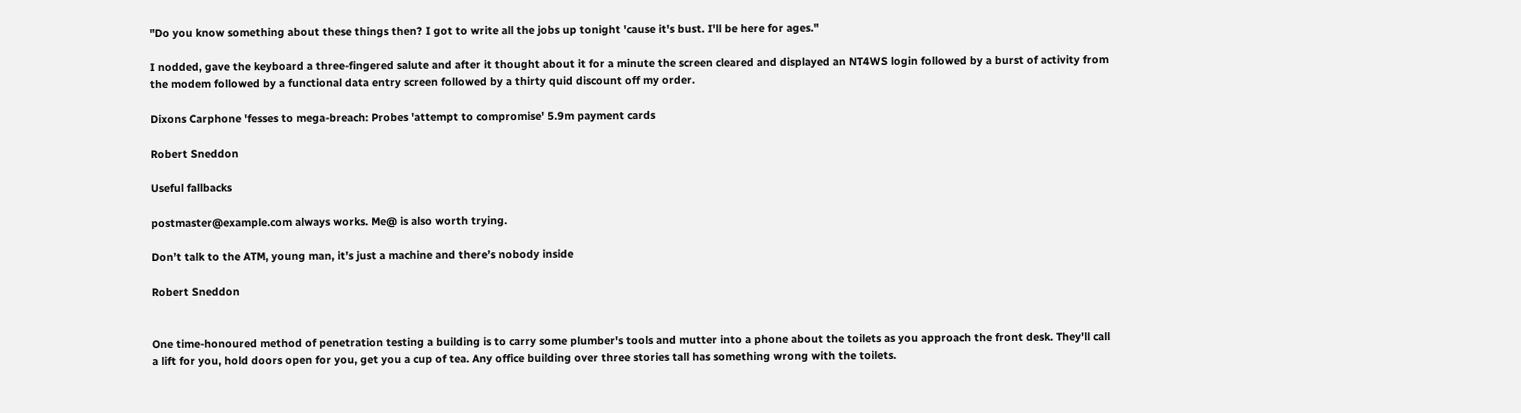"Do you know something about these things then? I got to write all the jobs up tonight 'cause it's bust. I'll be here for ages."

I nodded, gave the keyboard a three-fingered salute and after it thought about it for a minute the screen cleared and displayed an NT4WS login followed by a burst of activity from the modem followed by a functional data entry screen followed by a thirty quid discount off my order.

Dixons Carphone 'fesses to mega-breach: Probes 'attempt to compromise' 5.9m payment cards

Robert Sneddon

Useful fallbacks

postmaster@example.com always works. Me@ is also worth trying.

Don’t talk to the ATM, young man, it’s just a machine and there’s nobody inside

Robert Sneddon


One time-honoured method of penetration testing a building is to carry some plumber's tools and mutter into a phone about the toilets as you approach the front desk. They'll call a lift for you, hold doors open for you, get you a cup of tea. Any office building over three stories tall has something wrong with the toilets.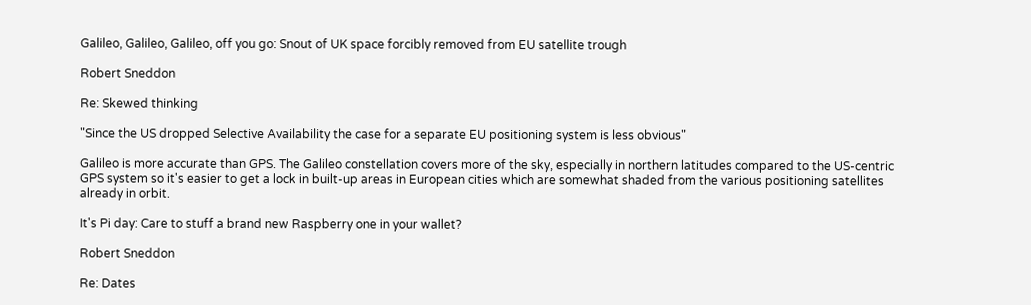Galileo, Galileo, Galileo, off you go: Snout of UK space forcibly removed from EU satellite trough

Robert Sneddon

Re: Skewed thinking

"Since the US dropped Selective Availability the case for a separate EU positioning system is less obvious"

Galileo is more accurate than GPS. The Galileo constellation covers more of the sky, especially in northern latitudes compared to the US-centric GPS system so it's easier to get a lock in built-up areas in European cities which are somewhat shaded from the various positioning satellites already in orbit.

It's Pi day: Care to stuff a brand new Raspberry one in your wallet?

Robert Sneddon

Re: Dates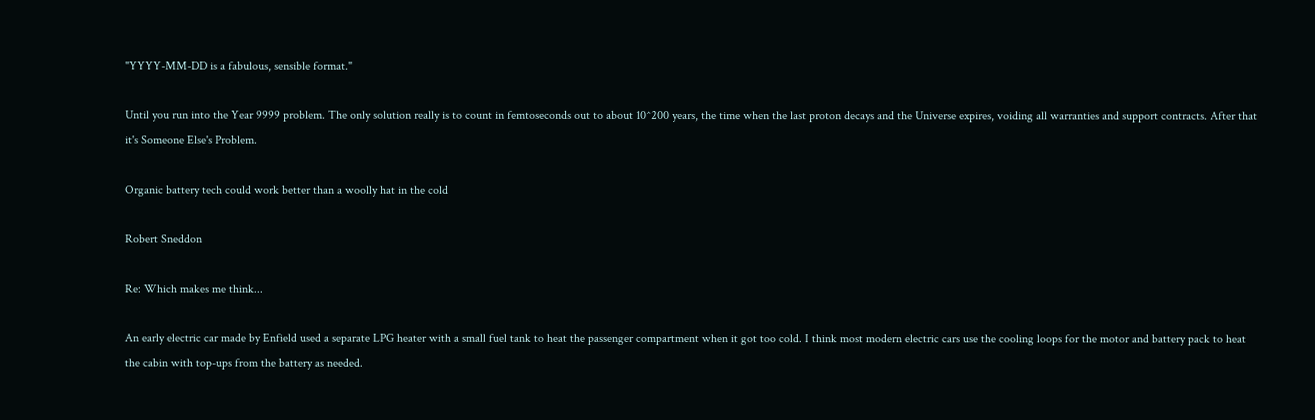"YYYY-MM-DD is a fabulous, sensible format."

Until you run into the Year 9999 problem. The only solution really is to count in femtoseconds out to about 10^200 years, the time when the last proton decays and the Universe expires, voiding all warranties and support contracts. After that it's Someone Else's Problem.

Organic battery tech could work better than a woolly hat in the cold

Robert Sneddon

Re: Which makes me think...

An early electric car made by Enfield used a separate LPG heater with a small fuel tank to heat the passenger compartment when it got too cold. I think most modern electric cars use the cooling loops for the motor and battery pack to heat the cabin with top-ups from the battery as needed.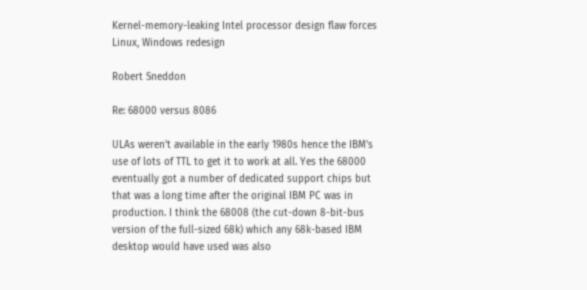Kernel-memory-leaking Intel processor design flaw forces Linux, Windows redesign

Robert Sneddon

Re: 68000 versus 8086

ULAs weren't available in the early 1980s hence the IBM's use of lots of TTL to get it to work at all. Yes the 68000 eventually got a number of dedicated support chips but that was a long time after the original IBM PC was in production. I think the 68008 (the cut-down 8-bit-bus version of the full-sized 68k) which any 68k-based IBM desktop would have used was also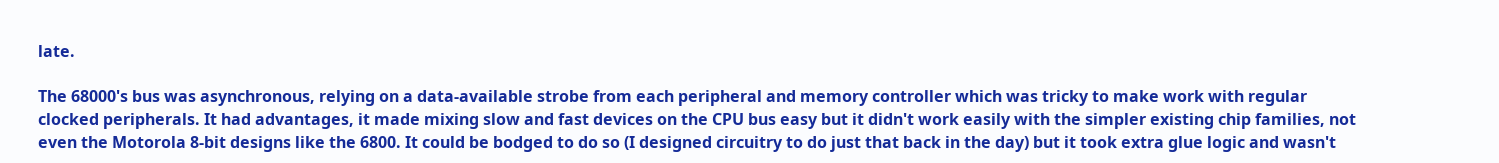late.

The 68000's bus was asynchronous, relying on a data-available strobe from each peripheral and memory controller which was tricky to make work with regular clocked peripherals. It had advantages, it made mixing slow and fast devices on the CPU bus easy but it didn't work easily with the simpler existing chip families, not even the Motorola 8-bit designs like the 6800. It could be bodged to do so (I designed circuitry to do just that back in the day) but it took extra glue logic and wasn't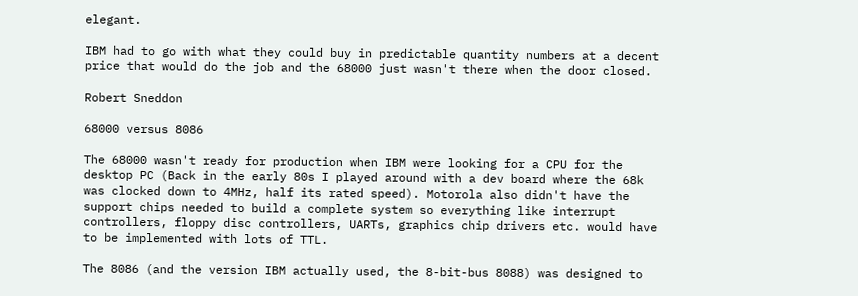elegant.

IBM had to go with what they could buy in predictable quantity numbers at a decent price that would do the job and the 68000 just wasn't there when the door closed.

Robert Sneddon

68000 versus 8086

The 68000 wasn't ready for production when IBM were looking for a CPU for the desktop PC (Back in the early 80s I played around with a dev board where the 68k was clocked down to 4MHz, half its rated speed). Motorola also didn't have the support chips needed to build a complete system so everything like interrupt controllers, floppy disc controllers, UARTs, graphics chip drivers etc. would have to be implemented with lots of TTL.

The 8086 (and the version IBM actually used, the 8-bit-bus 8088) was designed to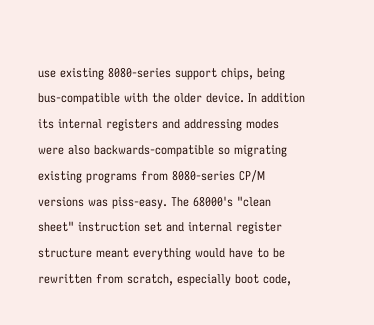use existing 8080-series support chips, being bus-compatible with the older device. In addition its internal registers and addressing modes were also backwards-compatible so migrating existing programs from 8080-series CP/M versions was piss-easy. The 68000's "clean sheet" instruction set and internal register structure meant everything would have to be rewritten from scratch, especially boot code,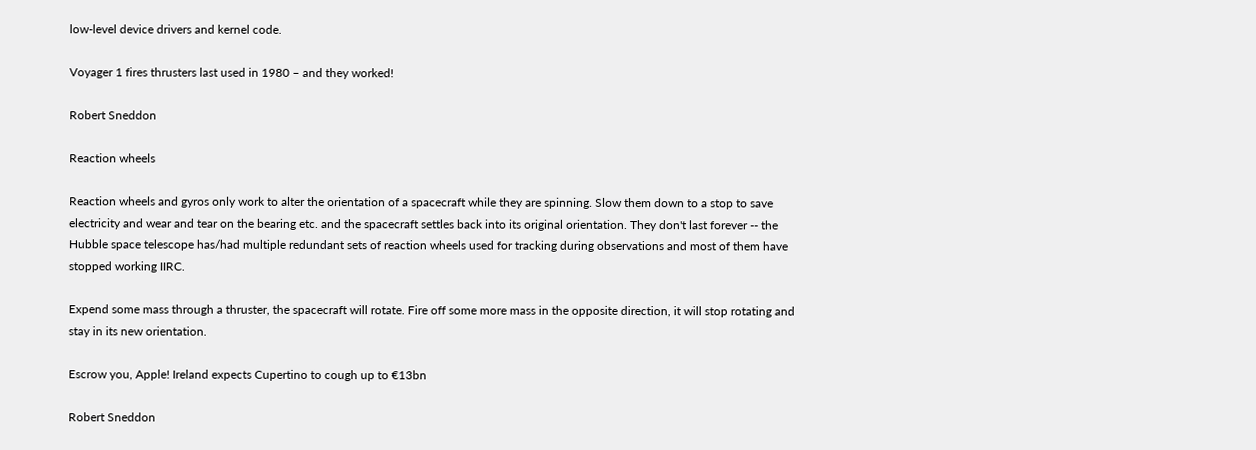low-level device drivers and kernel code.

Voyager 1 fires thrusters last used in 1980 – and they worked!

Robert Sneddon

Reaction wheels

Reaction wheels and gyros only work to alter the orientation of a spacecraft while they are spinning. Slow them down to a stop to save electricity and wear and tear on the bearing etc. and the spacecraft settles back into its original orientation. They don't last forever -- the Hubble space telescope has/had multiple redundant sets of reaction wheels used for tracking during observations and most of them have stopped working IIRC.

Expend some mass through a thruster, the spacecraft will rotate. Fire off some more mass in the opposite direction, it will stop rotating and stay in its new orientation.

Escrow you, Apple! Ireland expects Cupertino to cough up to €13bn

Robert Sneddon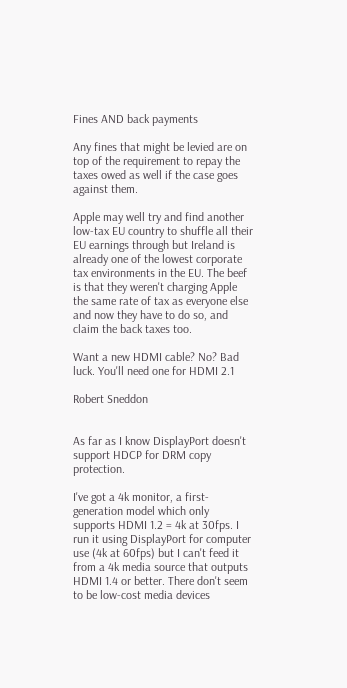Fines AND back payments

Any fines that might be levied are on top of the requirement to repay the taxes owed as well if the case goes against them.

Apple may well try and find another low-tax EU country to shuffle all their EU earnings through but Ireland is already one of the lowest corporate tax environments in the EU. The beef is that they weren't charging Apple the same rate of tax as everyone else and now they have to do so, and claim the back taxes too.

Want a new HDMI cable? No? Bad luck. You'll need one for HDMI 2.1

Robert Sneddon


As far as I know DisplayPort doesn't support HDCP for DRM copy protection.

I've got a 4k monitor, a first-generation model which only supports HDMI 1.2 = 4k at 30fps. I run it using DisplayPort for computer use (4k at 60fps) but I can't feed it from a 4k media source that outputs HDMI 1.4 or better. There don't seem to be low-cost media devices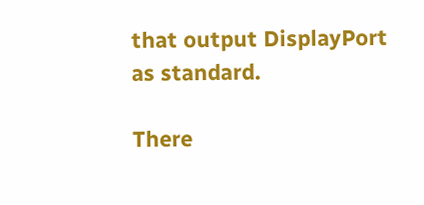that output DisplayPort as standard.

There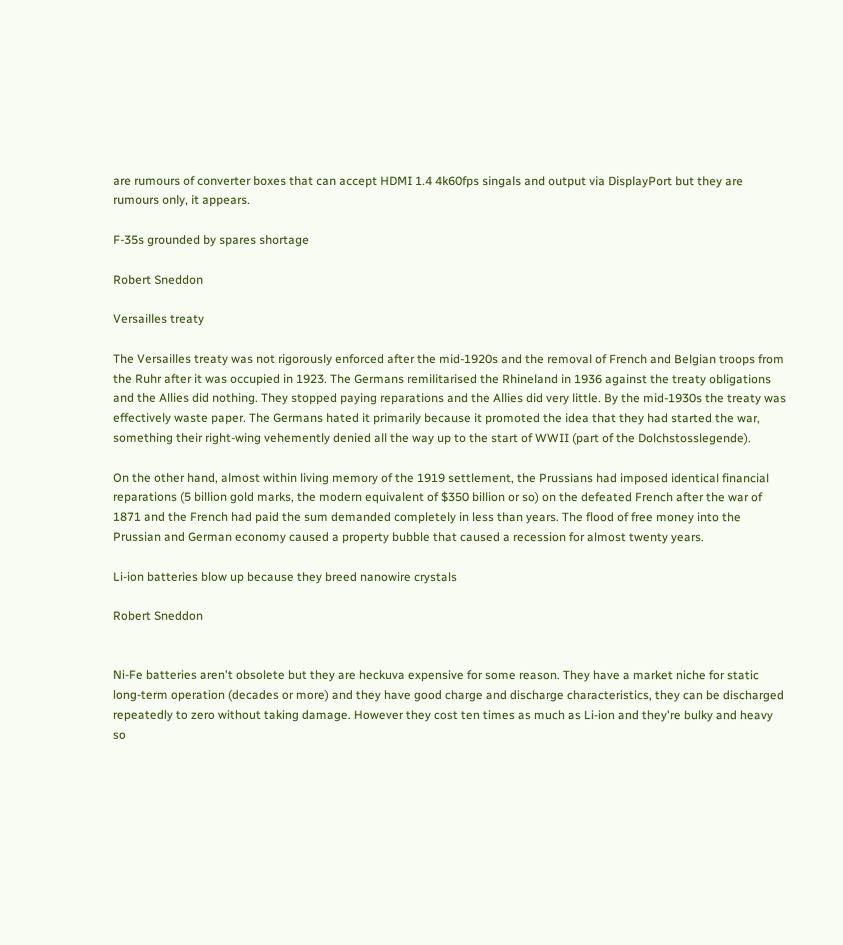are rumours of converter boxes that can accept HDMI 1.4 4k60fps singals and output via DisplayPort but they are rumours only, it appears.

F-35s grounded by spares shortage

Robert Sneddon

Versailles treaty

The Versailles treaty was not rigorously enforced after the mid-1920s and the removal of French and Belgian troops from the Ruhr after it was occupied in 1923. The Germans remilitarised the Rhineland in 1936 against the treaty obligations and the Allies did nothing. They stopped paying reparations and the Allies did very little. By the mid-1930s the treaty was effectively waste paper. The Germans hated it primarily because it promoted the idea that they had started the war, something their right-wing vehemently denied all the way up to the start of WWII (part of the Dolchstosslegende).

On the other hand, almost within living memory of the 1919 settlement, the Prussians had imposed identical financial reparations (5 billion gold marks, the modern equivalent of $350 billion or so) on the defeated French after the war of 1871 and the French had paid the sum demanded completely in less than years. The flood of free money into the Prussian and German economy caused a property bubble that caused a recession for almost twenty years.

Li-ion batteries blow up because they breed nanowire crystals

Robert Sneddon


Ni-Fe batteries aren't obsolete but they are heckuva expensive for some reason. They have a market niche for static long-term operation (decades or more) and they have good charge and discharge characteristics, they can be discharged repeatedly to zero without taking damage. However they cost ten times as much as Li-ion and they're bulky and heavy so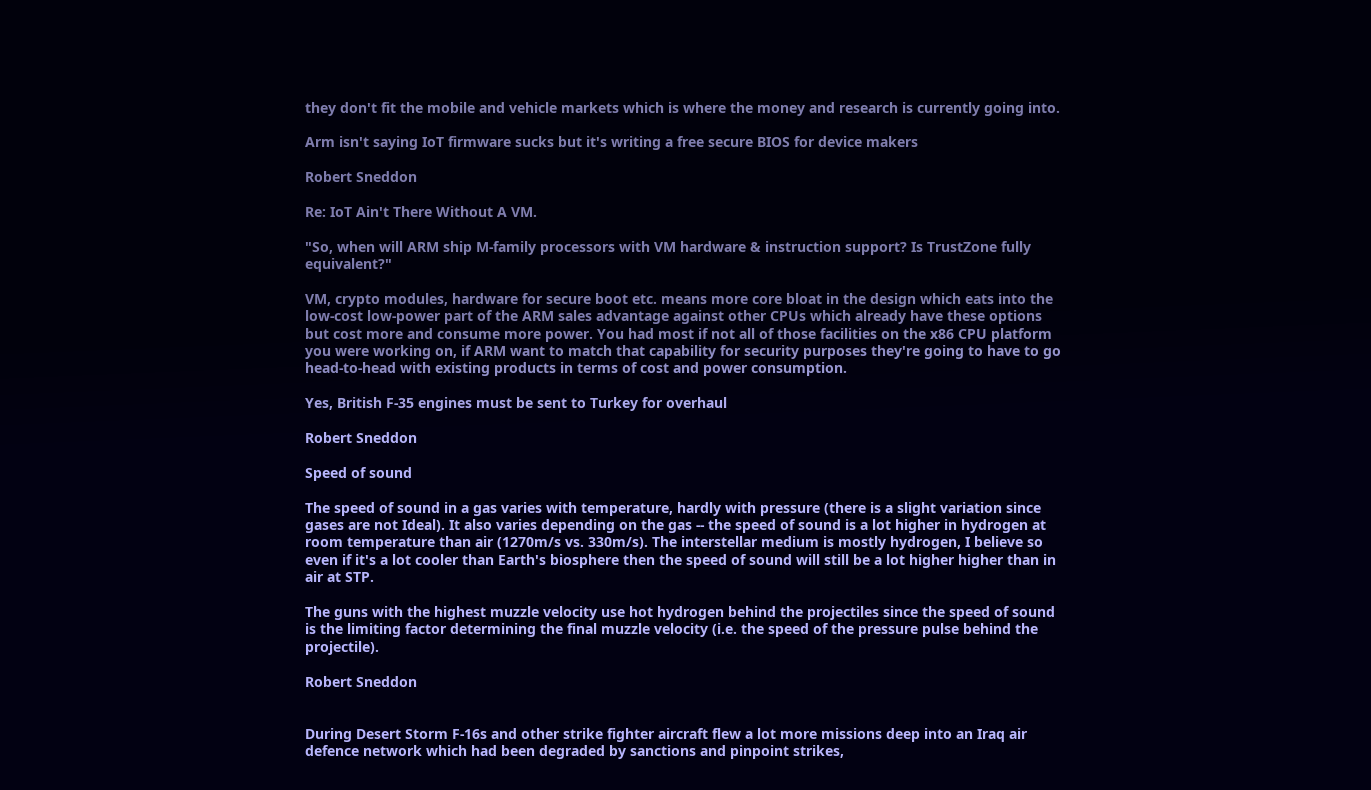they don't fit the mobile and vehicle markets which is where the money and research is currently going into.

Arm isn't saying IoT firmware sucks but it's writing a free secure BIOS for device makers

Robert Sneddon

Re: IoT Ain't There Without A VM.

"So, when will ARM ship M-family processors with VM hardware & instruction support? Is TrustZone fully equivalent?"

VM, crypto modules, hardware for secure boot etc. means more core bloat in the design which eats into the low-cost low-power part of the ARM sales advantage against other CPUs which already have these options but cost more and consume more power. You had most if not all of those facilities on the x86 CPU platform you were working on, if ARM want to match that capability for security purposes they're going to have to go head-to-head with existing products in terms of cost and power consumption.

Yes, British F-35 engines must be sent to Turkey for overhaul

Robert Sneddon

Speed of sound

The speed of sound in a gas varies with temperature, hardly with pressure (there is a slight variation since gases are not Ideal). It also varies depending on the gas -- the speed of sound is a lot higher in hydrogen at room temperature than air (1270m/s vs. 330m/s). The interstellar medium is mostly hydrogen, I believe so even if it's a lot cooler than Earth's biosphere then the speed of sound will still be a lot higher higher than in air at STP.

The guns with the highest muzzle velocity use hot hydrogen behind the projectiles since the speed of sound is the limiting factor determining the final muzzle velocity (i.e. the speed of the pressure pulse behind the projectile).

Robert Sneddon


During Desert Storm F-16s and other strike fighter aircraft flew a lot more missions deep into an Iraq air defence network which had been degraded by sanctions and pinpoint strikes,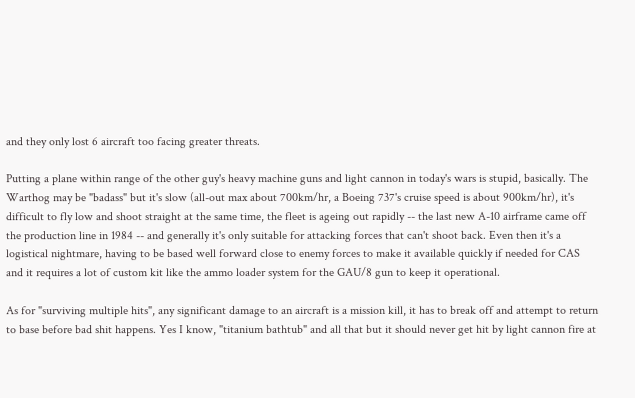and they only lost 6 aircraft too facing greater threats.

Putting a plane within range of the other guy's heavy machine guns and light cannon in today's wars is stupid, basically. The Warthog may be "badass" but it's slow (all-out max about 700km/hr, a Boeing 737's cruise speed is about 900km/hr), it's difficult to fly low and shoot straight at the same time, the fleet is ageing out rapidly -- the last new A-10 airframe came off the production line in 1984 -- and generally it's only suitable for attacking forces that can't shoot back. Even then it's a logistical nightmare, having to be based well forward close to enemy forces to make it available quickly if needed for CAS and it requires a lot of custom kit like the ammo loader system for the GAU/8 gun to keep it operational.

As for "surviving multiple hits", any significant damage to an aircraft is a mission kill, it has to break off and attempt to return to base before bad shit happens. Yes I know, "titanium bathtub" and all that but it should never get hit by light cannon fire at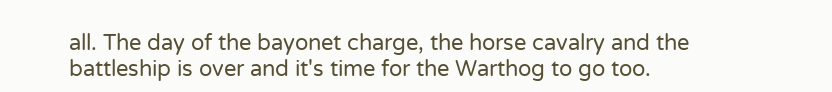all. The day of the bayonet charge, the horse cavalry and the battleship is over and it's time for the Warthog to go too.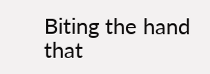Biting the hand that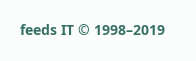feeds IT © 1998–2019